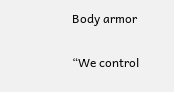Body armor

“We control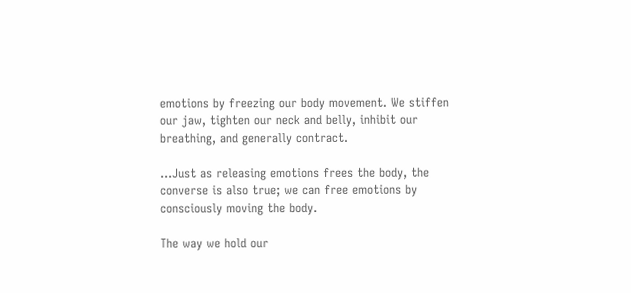emotions by freezing our body movement. We stiffen our jaw, tighten our neck and belly, inhibit our breathing, and generally contract.

...Just as releasing emotions frees the body, the converse is also true; we can free emotions by consciously moving the body.

The way we hold our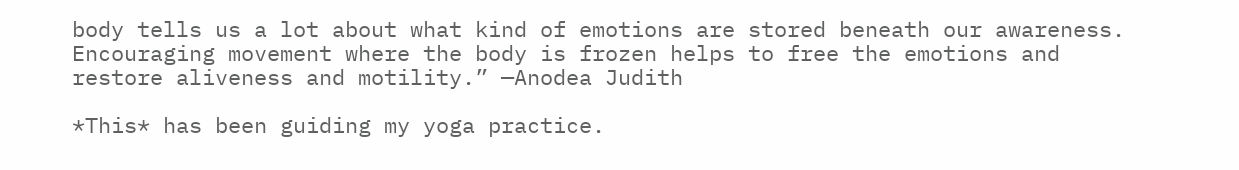body tells us a lot about what kind of emotions are stored beneath our awareness. Encouraging movement where the body is frozen helps to free the emotions and restore aliveness and motility.” —Anodea Judith

*This* has been guiding my yoga practice.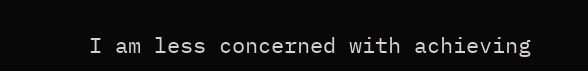I am less concerned with achieving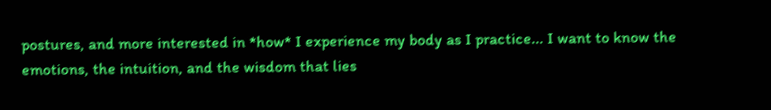postures, and more interested in *how* I experience my body as I practice... I want to know the emotions, the intuition, and the wisdom that lies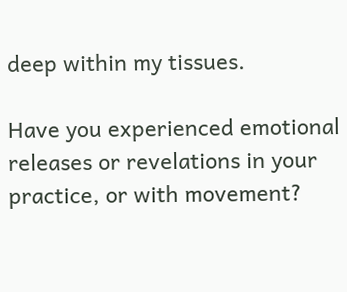deep within my tissues.

Have you experienced emotional releases or revelations in your practice, or with movement?